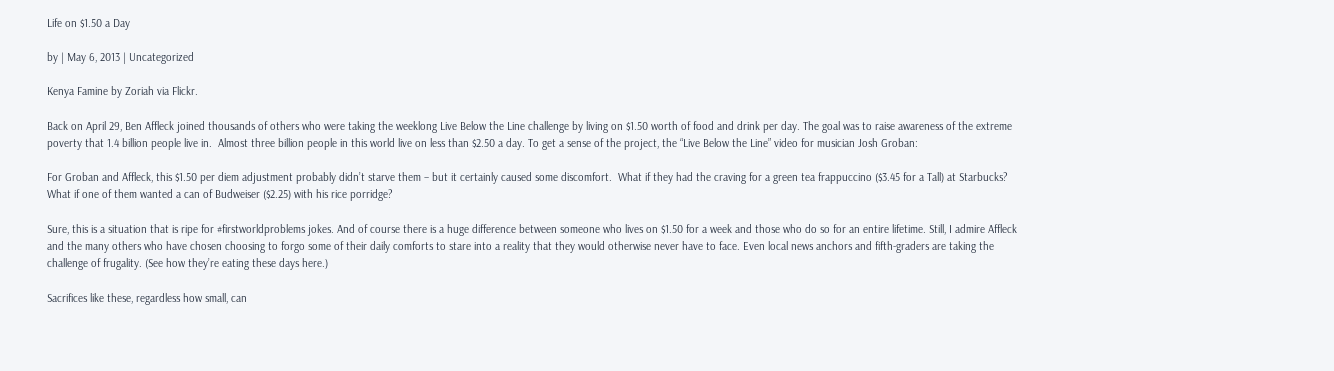Life on $1.50 a Day

by | May 6, 2013 | Uncategorized

Kenya Famine by Zoriah via Flickr.

Back on April 29, Ben Affleck joined thousands of others who were taking the weeklong Live Below the Line challenge by living on $1.50 worth of food and drink per day. The goal was to raise awareness of the extreme poverty that 1.4 billion people live in.  Almost three billion people in this world live on less than $2.50 a day. To get a sense of the project, the “Live Below the Line” video for musician Josh Groban:

For Groban and Affleck, this $1.50 per diem adjustment probably didn’t starve them – but it certainly caused some discomfort.  What if they had the craving for a green tea frappuccino ($3.45 for a Tall) at Starbucks?  What if one of them wanted a can of Budweiser ($2.25) with his rice porridge?

Sure, this is a situation that is ripe for #firstworldproblems jokes. And of course there is a huge difference between someone who lives on $1.50 for a week and those who do so for an entire lifetime. Still, I admire Affleck and the many others who have chosen choosing to forgo some of their daily comforts to stare into a reality that they would otherwise never have to face. Even local news anchors and fifth-graders are taking the challenge of frugality. (See how they’re eating these days here.)

Sacrifices like these, regardless how small, can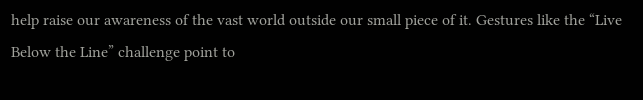help raise our awareness of the vast world outside our small piece of it. Gestures like the “Live Below the Line” challenge point to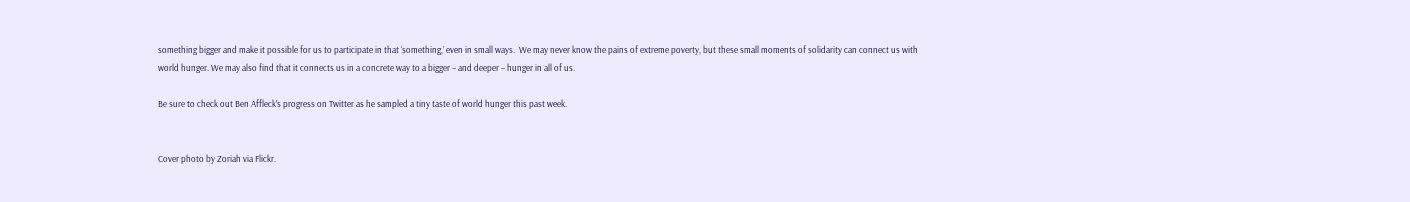something bigger and make it possible for us to participate in that ‘something,’ even in small ways.  We may never know the pains of extreme poverty, but these small moments of solidarity can connect us with world hunger. We may also find that it connects us in a concrete way to a bigger – and deeper – hunger in all of us.

Be sure to check out Ben Affleck’s progress on Twitter as he sampled a tiny taste of world hunger this past week.


Cover photo by Zoriah via Flickr.